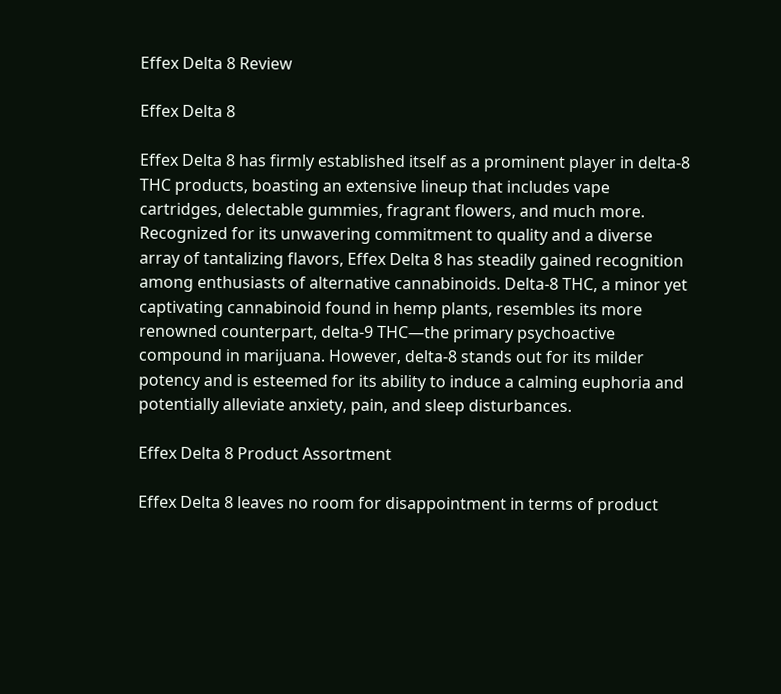Effex Delta 8 Review

Effex Delta 8

Effex Delta 8 has firmly established itself as a prominent player in delta-8 THC products, boasting an extensive lineup that includes vape cartridges, delectable gummies, fragrant flowers, and much more. Recognized for its unwavering commitment to quality and a diverse array of tantalizing flavors, Effex Delta 8 has steadily gained recognition among enthusiasts of alternative cannabinoids. Delta-8 THC, a minor yet captivating cannabinoid found in hemp plants, resembles its more renowned counterpart, delta-9 THC—the primary psychoactive compound in marijuana. However, delta-8 stands out for its milder potency and is esteemed for its ability to induce a calming euphoria and potentially alleviate anxiety, pain, and sleep disturbances.

Effex Delta 8 Product Assortment

Effex Delta 8 leaves no room for disappointment in terms of product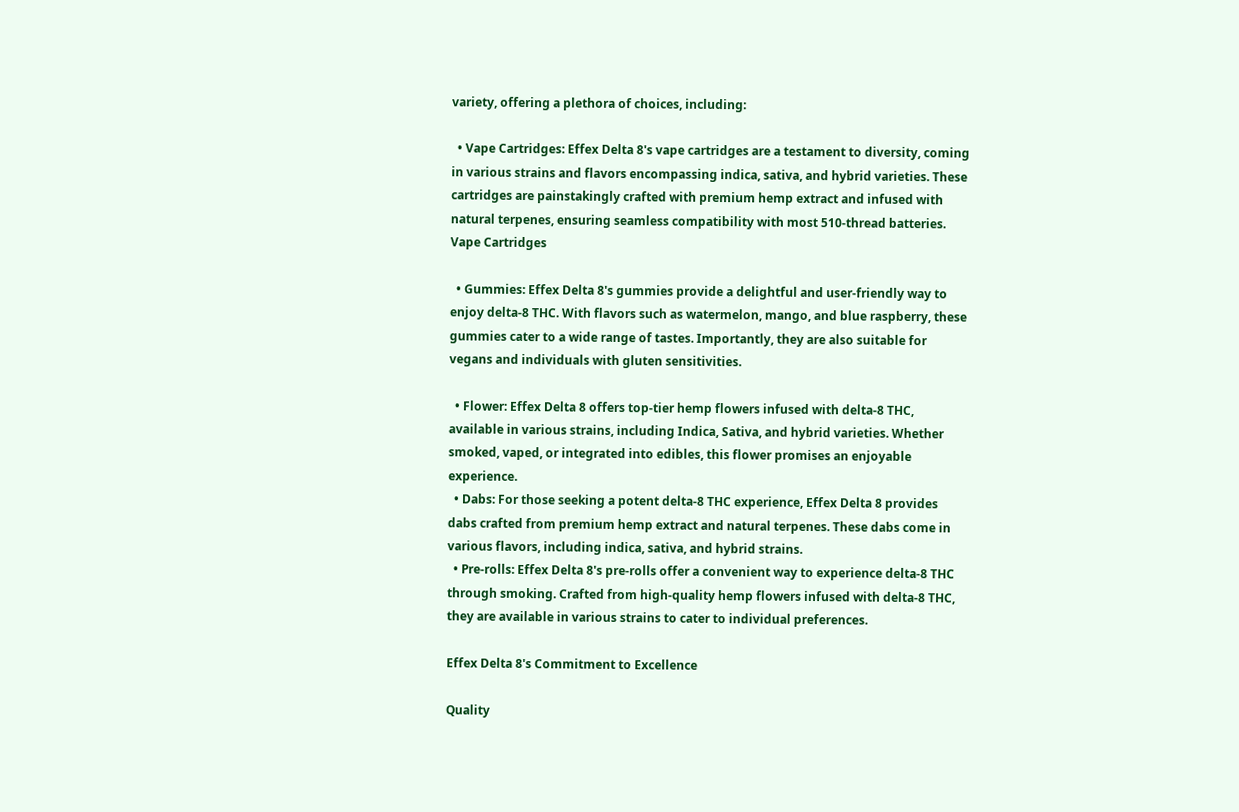variety, offering a plethora of choices, including:

  • Vape Cartridges: Effex Delta 8's vape cartridges are a testament to diversity, coming in various strains and flavors encompassing indica, sativa, and hybrid varieties. These cartridges are painstakingly crafted with premium hemp extract and infused with natural terpenes, ensuring seamless compatibility with most 510-thread batteries.
Vape Cartridges

  • Gummies: Effex Delta 8's gummies provide a delightful and user-friendly way to enjoy delta-8 THC. With flavors such as watermelon, mango, and blue raspberry, these gummies cater to a wide range of tastes. Importantly, they are also suitable for vegans and individuals with gluten sensitivities.

  • Flower: Effex Delta 8 offers top-tier hemp flowers infused with delta-8 THC, available in various strains, including Indica, Sativa, and hybrid varieties. Whether smoked, vaped, or integrated into edibles, this flower promises an enjoyable experience.
  • Dabs: For those seeking a potent delta-8 THC experience, Effex Delta 8 provides dabs crafted from premium hemp extract and natural terpenes. These dabs come in various flavors, including indica, sativa, and hybrid strains.
  • Pre-rolls: Effex Delta 8's pre-rolls offer a convenient way to experience delta-8 THC through smoking. Crafted from high-quality hemp flowers infused with delta-8 THC, they are available in various strains to cater to individual preferences.

Effex Delta 8's Commitment to Excellence

Quality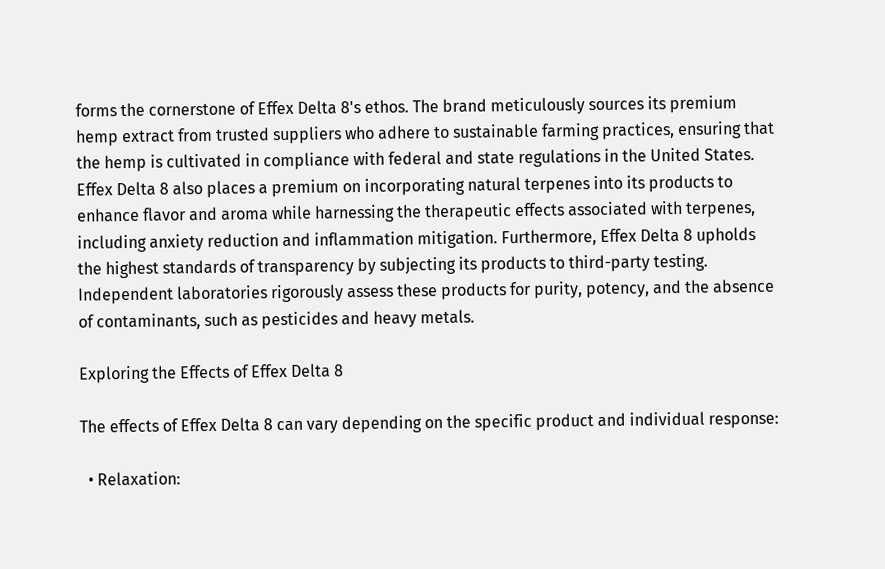forms the cornerstone of Effex Delta 8's ethos. The brand meticulously sources its premium hemp extract from trusted suppliers who adhere to sustainable farming practices, ensuring that the hemp is cultivated in compliance with federal and state regulations in the United States. Effex Delta 8 also places a premium on incorporating natural terpenes into its products to enhance flavor and aroma while harnessing the therapeutic effects associated with terpenes, including anxiety reduction and inflammation mitigation. Furthermore, Effex Delta 8 upholds the highest standards of transparency by subjecting its products to third-party testing. Independent laboratories rigorously assess these products for purity, potency, and the absence of contaminants, such as pesticides and heavy metals.

Exploring the Effects of Effex Delta 8

The effects of Effex Delta 8 can vary depending on the specific product and individual response:

  • Relaxation: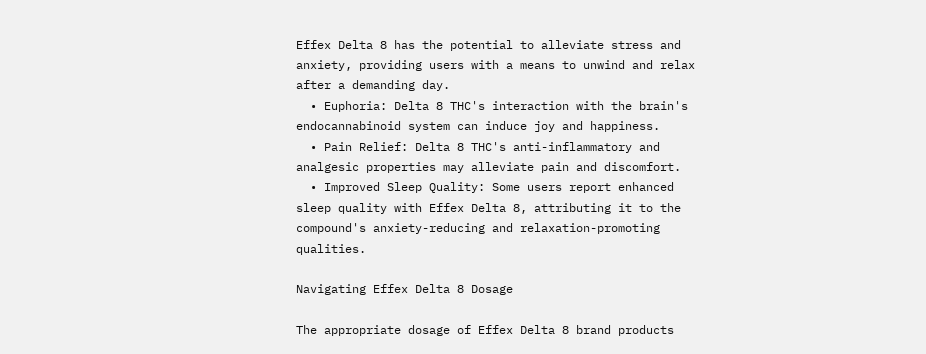Effex Delta 8 has the potential to alleviate stress and anxiety, providing users with a means to unwind and relax after a demanding day.
  • Euphoria: Delta 8 THC's interaction with the brain's endocannabinoid system can induce joy and happiness.
  • Pain Relief: Delta 8 THC's anti-inflammatory and analgesic properties may alleviate pain and discomfort.
  • Improved Sleep Quality: Some users report enhanced sleep quality with Effex Delta 8, attributing it to the compound's anxiety-reducing and relaxation-promoting qualities.

Navigating Effex Delta 8 Dosage

The appropriate dosage of Effex Delta 8 brand products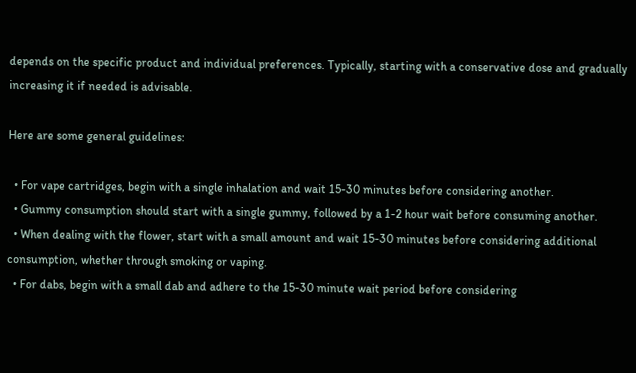depends on the specific product and individual preferences. Typically, starting with a conservative dose and gradually increasing it if needed is advisable.

Here are some general guidelines:

  • For vape cartridges, begin with a single inhalation and wait 15-30 minutes before considering another.
  • Gummy consumption should start with a single gummy, followed by a 1-2 hour wait before consuming another.
  • When dealing with the flower, start with a small amount and wait 15-30 minutes before considering additional consumption, whether through smoking or vaping.
  • For dabs, begin with a small dab and adhere to the 15-30 minute wait period before considering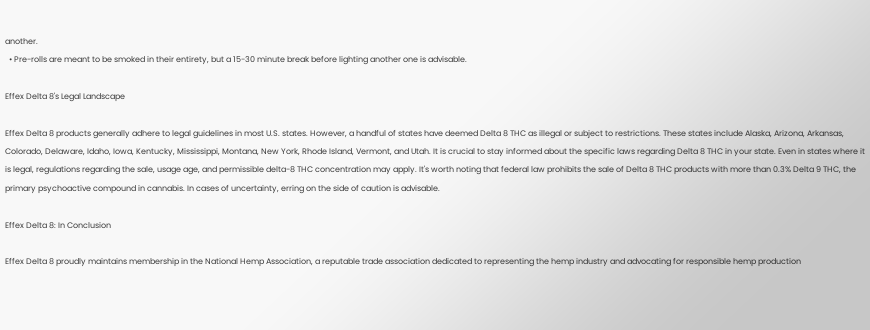another.
  • Pre-rolls are meant to be smoked in their entirety, but a 15-30 minute break before lighting another one is advisable.

Effex Delta 8's Legal Landscape

Effex Delta 8 products generally adhere to legal guidelines in most U.S. states. However, a handful of states have deemed Delta 8 THC as illegal or subject to restrictions. These states include Alaska, Arizona, Arkansas, Colorado, Delaware, Idaho, Iowa, Kentucky, Mississippi, Montana, New York, Rhode Island, Vermont, and Utah. It is crucial to stay informed about the specific laws regarding Delta 8 THC in your state. Even in states where it is legal, regulations regarding the sale, usage age, and permissible delta-8 THC concentration may apply. It's worth noting that federal law prohibits the sale of Delta 8 THC products with more than 0.3% Delta 9 THC, the primary psychoactive compound in cannabis. In cases of uncertainty, erring on the side of caution is advisable.

Effex Delta 8: In Conclusion

Effex Delta 8 proudly maintains membership in the National Hemp Association, a reputable trade association dedicated to representing the hemp industry and advocating for responsible hemp production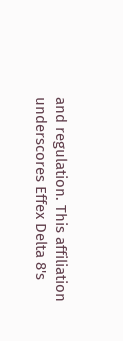and regulation. This affiliation underscores Effex Delta 8's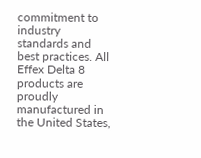commitment to industry standards and best practices. All Effex Delta 8 products are proudly manufactured in the United States,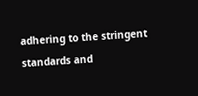adhering to the stringent standards and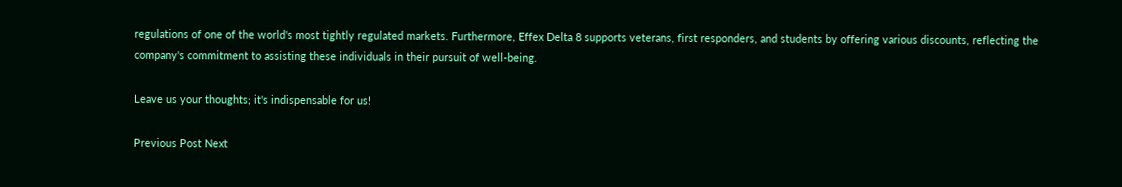regulations of one of the world's most tightly regulated markets. Furthermore, Effex Delta 8 supports veterans, first responders, and students by offering various discounts, reflecting the company's commitment to assisting these individuals in their pursuit of well-being.

Leave us your thoughts; it's indispensable for us!

Previous Post Next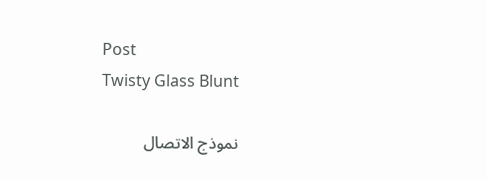Post
Twisty Glass Blunt

نموذج الاتصال